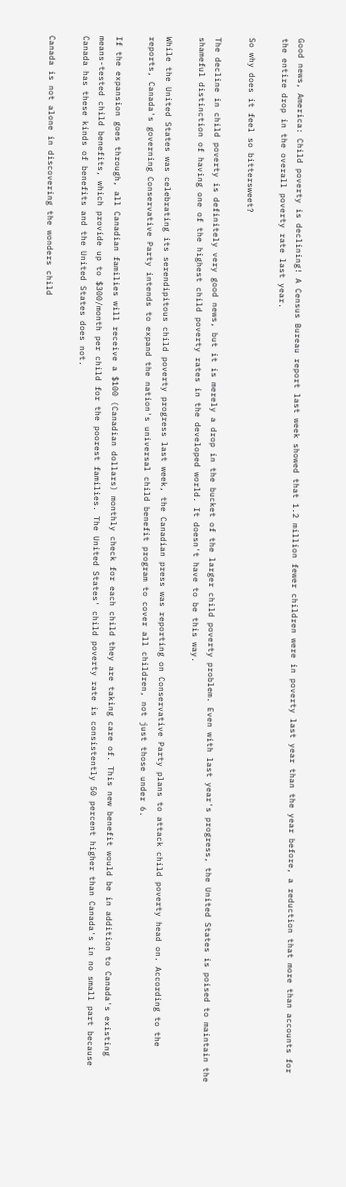Good news, America: Child poverty is declining! A Census Bureau report last week showed that 1.2 million fewer children were in poverty last year than the year before, a reduction that more than accounts for the entire drop in the overall poverty rate last year.

So why does it feel so bittersweet?

The decline in child poverty is definitely very good news, but it is merely a drop in the bucket of the larger child poverty problem. Even with last year's progress, the United States is poised to maintain the shameful distinction of having one of the highest child poverty rates in the developed world. It doesn't have to be this way.

While the United States was celebrating its serendipitous child poverty progress last week, the Canadian press was reporting on Conservative Party plans to attack child poverty head on. According to the reports, Canada's governing Conservative Party intends to expand the nation's universal child benefit program to cover all children, not just those under 6.

If the expansion goes through, all Canadian families will receive a $100 (Canadian dollars) monthly check for each child they are taking care of. This new benefit would be in addition to Canada's existing means-tested child benefits, which provide up to $300/month per child for the poorest families. The United States' child poverty rate is consistently 50 percent higher than Canada's in no small part because Canada has these kinds of benefits and the United States does not.

Canada is not alone in discovering the wonders child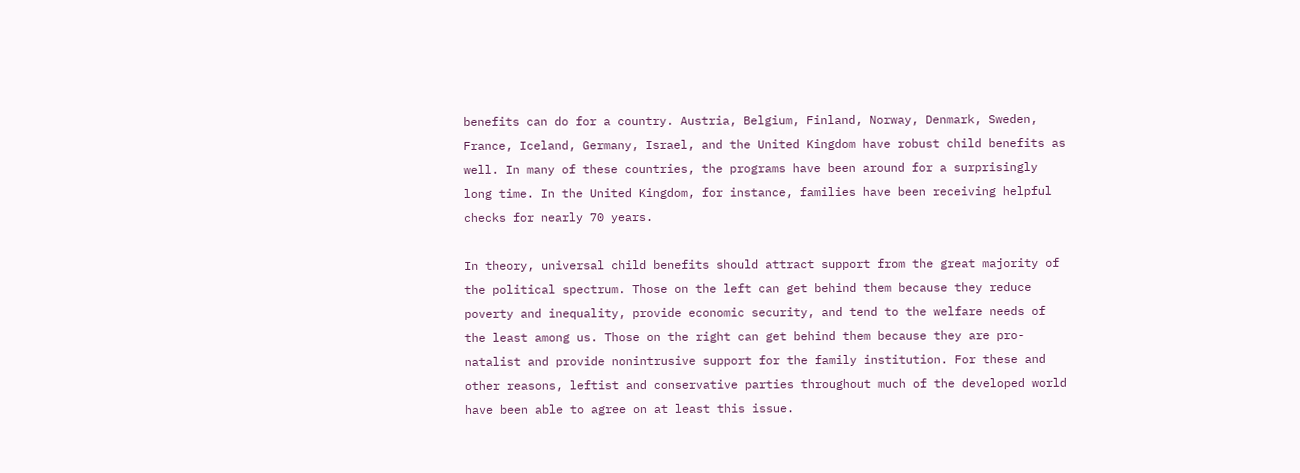benefits can do for a country. Austria, Belgium, Finland, Norway, Denmark, Sweden, France, Iceland, Germany, Israel, and the United Kingdom have robust child benefits as well. In many of these countries, the programs have been around for a surprisingly long time. In the United Kingdom, for instance, families have been receiving helpful checks for nearly 70 years.

In theory, universal child benefits should attract support from the great majority of the political spectrum. Those on the left can get behind them because they reduce poverty and inequality, provide economic security, and tend to the welfare needs of the least among us. Those on the right can get behind them because they are pro-natalist and provide nonintrusive support for the family institution. For these and other reasons, leftist and conservative parties throughout much of the developed world have been able to agree on at least this issue.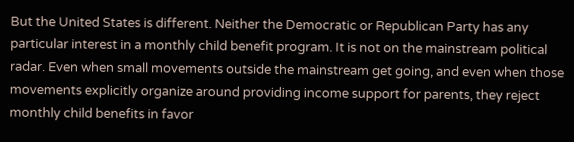But the United States is different. Neither the Democratic or Republican Party has any particular interest in a monthly child benefit program. It is not on the mainstream political radar. Even when small movements outside the mainstream get going, and even when those movements explicitly organize around providing income support for parents, they reject monthly child benefits in favor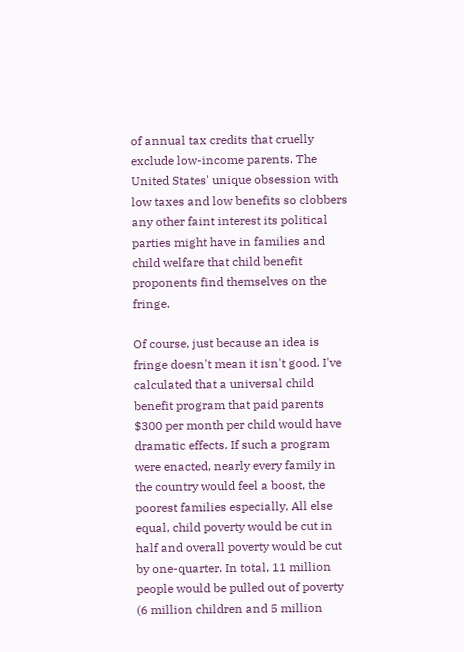of annual tax credits that cruelly exclude low-income parents. The United States' unique obsession with low taxes and low benefits so clobbers any other faint interest its political parties might have in families and child welfare that child benefit proponents find themselves on the fringe.

Of course, just because an idea is fringe doesn't mean it isn't good. I've calculated that a universal child benefit program that paid parents $300 per month per child would have dramatic effects. If such a program were enacted, nearly every family in the country would feel a boost, the poorest families especially. All else equal, child poverty would be cut in half and overall poverty would be cut by one-quarter. In total, 11 million people would be pulled out of poverty (6 million children and 5 million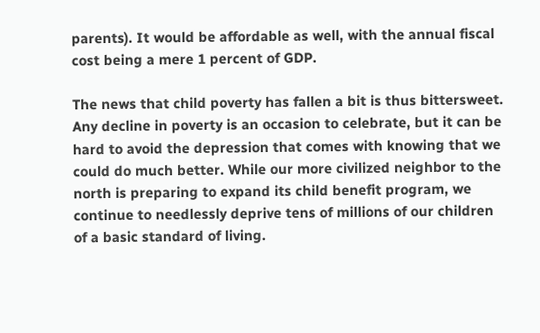parents). It would be affordable as well, with the annual fiscal cost being a mere 1 percent of GDP.

The news that child poverty has fallen a bit is thus bittersweet. Any decline in poverty is an occasion to celebrate, but it can be hard to avoid the depression that comes with knowing that we could do much better. While our more civilized neighbor to the north is preparing to expand its child benefit program, we continue to needlessly deprive tens of millions of our children of a basic standard of living.